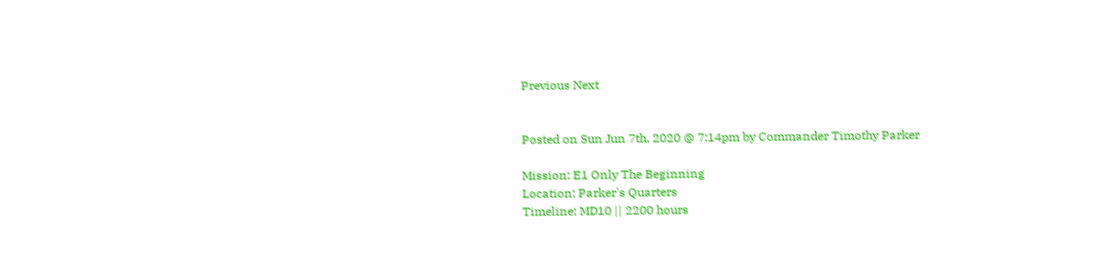Previous Next


Posted on Sun Jun 7th, 2020 @ 7:14pm by Commander Timothy Parker

Mission: E1 Only The Beginning
Location: Parker's Quarters
Timeline: MD10 || 2200 hours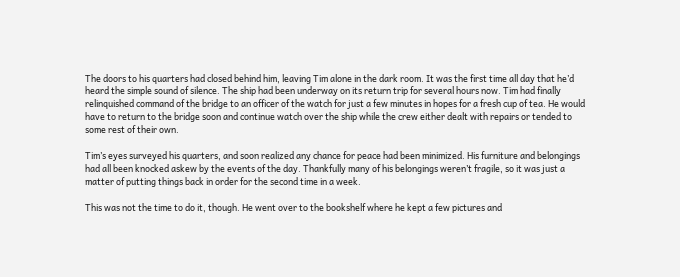The doors to his quarters had closed behind him, leaving Tim alone in the dark room. It was the first time all day that he’d heard the simple sound of silence. The ship had been underway on its return trip for several hours now. Tim had finally relinquished command of the bridge to an officer of the watch for just a few minutes in hopes for a fresh cup of tea. He would have to return to the bridge soon and continue watch over the ship while the crew either dealt with repairs or tended to some rest of their own.

Tim’s eyes surveyed his quarters, and soon realized any chance for peace had been minimized. His furniture and belongings had all been knocked askew by the events of the day. Thankfully many of his belongings weren’t fragile, so it was just a matter of putting things back in order for the second time in a week.

This was not the time to do it, though. He went over to the bookshelf where he kept a few pictures and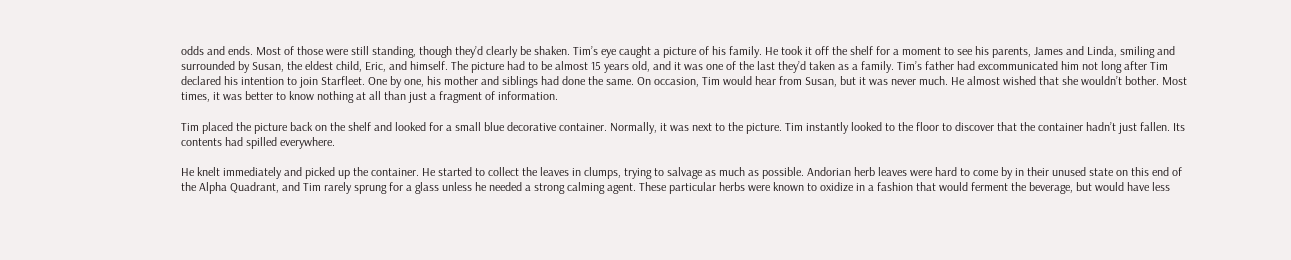odds and ends. Most of those were still standing, though they’d clearly be shaken. Tim’s eye caught a picture of his family. He took it off the shelf for a moment to see his parents, James and Linda, smiling and surrounded by Susan, the eldest child, Eric, and himself. The picture had to be almost 15 years old, and it was one of the last they’d taken as a family. Tim’s father had excommunicated him not long after Tim declared his intention to join Starfleet. One by one, his mother and siblings had done the same. On occasion, Tim would hear from Susan, but it was never much. He almost wished that she wouldn’t bother. Most times, it was better to know nothing at all than just a fragment of information.

Tim placed the picture back on the shelf and looked for a small blue decorative container. Normally, it was next to the picture. Tim instantly looked to the floor to discover that the container hadn’t just fallen. Its contents had spilled everywhere.

He knelt immediately and picked up the container. He started to collect the leaves in clumps, trying to salvage as much as possible. Andorian herb leaves were hard to come by in their unused state on this end of the Alpha Quadrant, and Tim rarely sprung for a glass unless he needed a strong calming agent. These particular herbs were known to oxidize in a fashion that would ferment the beverage, but would have less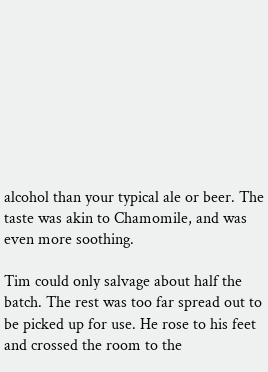alcohol than your typical ale or beer. The taste was akin to Chamomile, and was even more soothing.

Tim could only salvage about half the batch. The rest was too far spread out to be picked up for use. He rose to his feet and crossed the room to the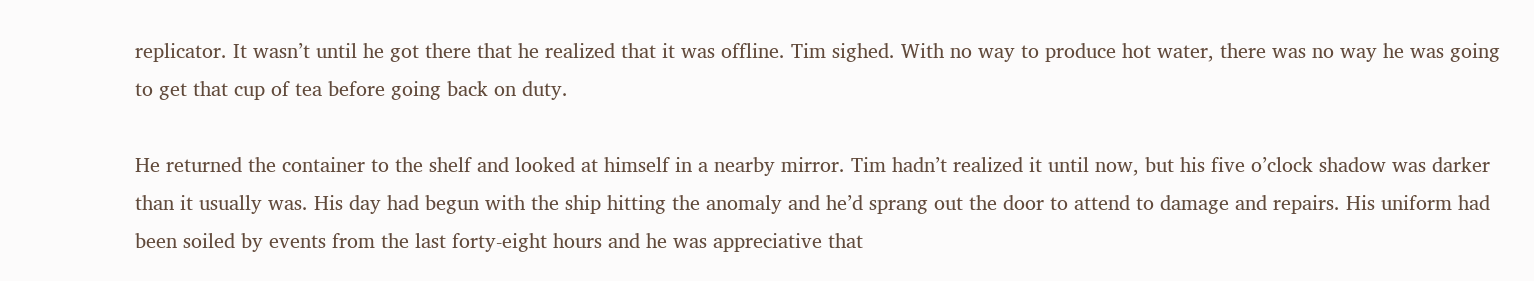replicator. It wasn’t until he got there that he realized that it was offline. Tim sighed. With no way to produce hot water, there was no way he was going to get that cup of tea before going back on duty.

He returned the container to the shelf and looked at himself in a nearby mirror. Tim hadn’t realized it until now, but his five o’clock shadow was darker than it usually was. His day had begun with the ship hitting the anomaly and he’d sprang out the door to attend to damage and repairs. His uniform had been soiled by events from the last forty-eight hours and he was appreciative that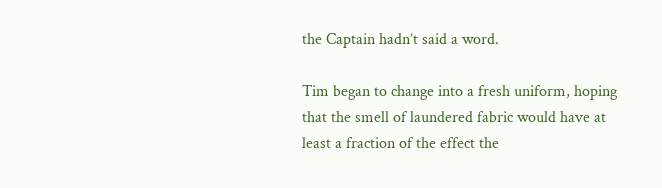the Captain hadn’t said a word.

Tim began to change into a fresh uniform, hoping that the smell of laundered fabric would have at least a fraction of the effect the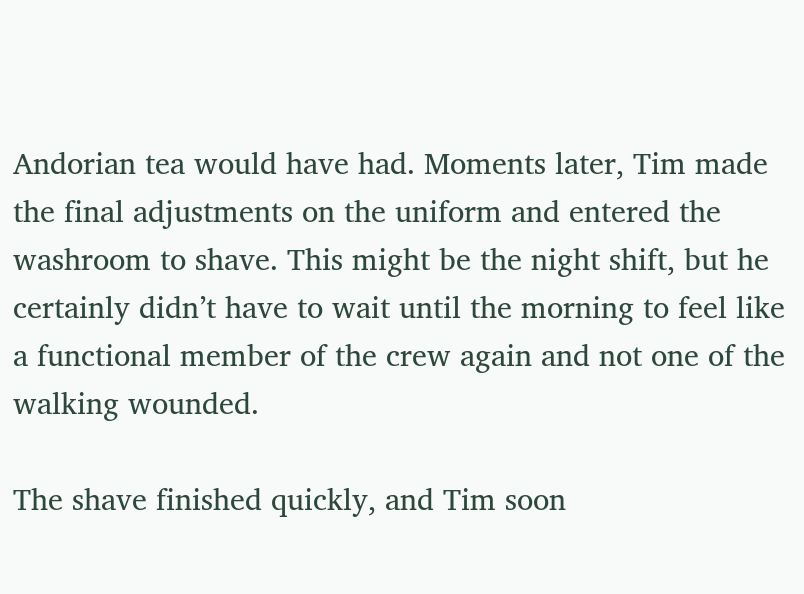Andorian tea would have had. Moments later, Tim made the final adjustments on the uniform and entered the washroom to shave. This might be the night shift, but he certainly didn’t have to wait until the morning to feel like a functional member of the crew again and not one of the walking wounded.

The shave finished quickly, and Tim soon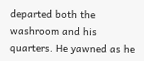departed both the washroom and his quarters. He yawned as he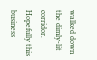walked down the dimly-lit corridor. Hopefully this business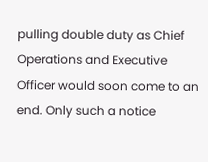pulling double duty as Chief Operations and Executive Officer would soon come to an end. Only such a notice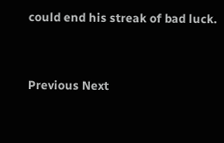could end his streak of bad luck.


Previous Next